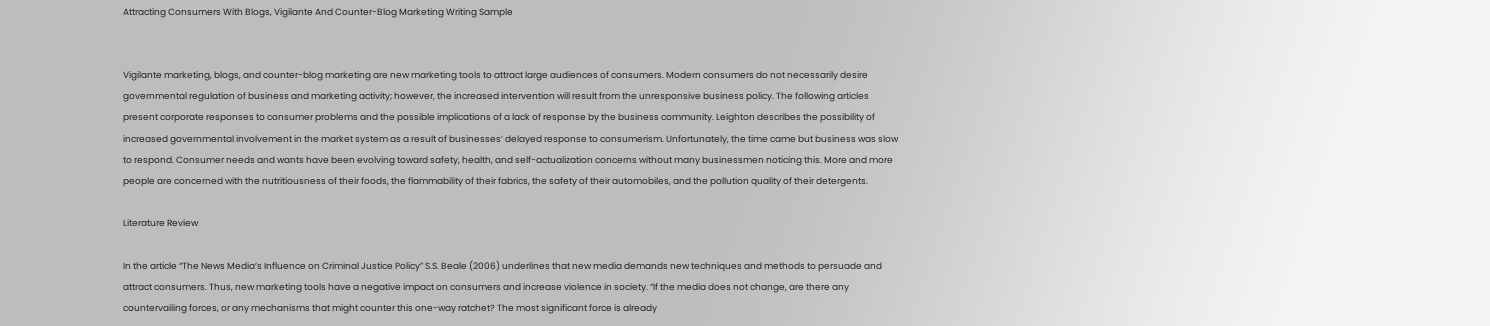Attracting Consumers With Blogs, Vigilante And Counter-Blog Marketing Writing Sample


Vigilante marketing, blogs, and counter-blog marketing are new marketing tools to attract large audiences of consumers. Modern consumers do not necessarily desire governmental regulation of business and marketing activity; however, the increased intervention will result from the unresponsive business policy. The following articles present corporate responses to consumer problems and the possible implications of a lack of response by the business community. Leighton describes the possibility of increased governmental involvement in the market system as a result of businesses’ delayed response to consumerism. Unfortunately, the time came but business was slow to respond. Consumer needs and wants have been evolving toward safety, health, and self-actualization concerns without many businessmen noticing this. More and more people are concerned with the nutritiousness of their foods, the flammability of their fabrics, the safety of their automobiles, and the pollution quality of their detergents.

Literature Review

In the article “The News Media’s Influence on Criminal Justice Policy” S.S. Beale (2006) underlines that new media demands new techniques and methods to persuade and attract consumers. Thus, new marketing tools have a negative impact on consumers and increase violence in society. “If the media does not change, are there any countervailing forces, or any mechanisms that might counter this one-way ratchet? The most significant force is already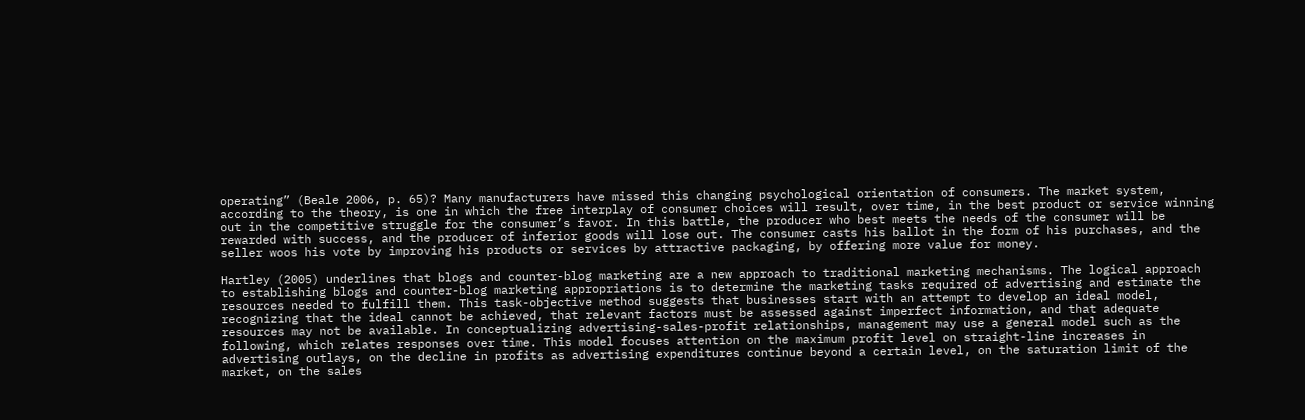operating” (Beale 2006, p. 65)? Many manufacturers have missed this changing psychological orientation of consumers. The market system, according to the theory, is one in which the free interplay of consumer choices will result, over time, in the best product or service winning out in the competitive struggle for the consumer’s favor. In this battle, the producer who best meets the needs of the consumer will be rewarded with success, and the producer of inferior goods will lose out. The consumer casts his ballot in the form of his purchases, and the seller woos his vote by improving his products or services by attractive packaging, by offering more value for money.

Hartley (2005) underlines that blogs and counter-blog marketing are a new approach to traditional marketing mechanisms. The logical approach to establishing blogs and counter-blog marketing appropriations is to determine the marketing tasks required of advertising and estimate the resources needed to fulfill them. This task-objective method suggests that businesses start with an attempt to develop an ideal model, recognizing that the ideal cannot be achieved, that relevant factors must be assessed against imperfect information, and that adequate resources may not be available. In conceptualizing advertising-sales-profit relationships, management may use a general model such as the following, which relates responses over time. This model focuses attention on the maximum profit level on straight-line increases in advertising outlays, on the decline in profits as advertising expenditures continue beyond a certain level, on the saturation limit of the market, on the sales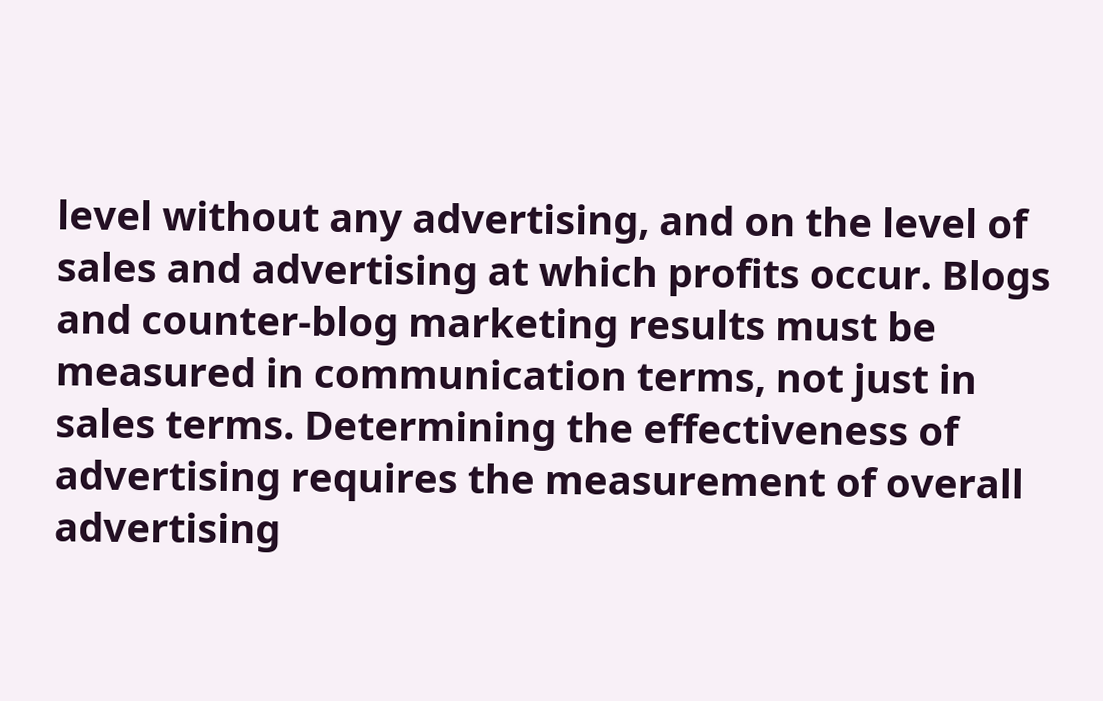level without any advertising, and on the level of sales and advertising at which profits occur. Blogs and counter-blog marketing results must be measured in communication terms, not just in sales terms. Determining the effectiveness of advertising requires the measurement of overall advertising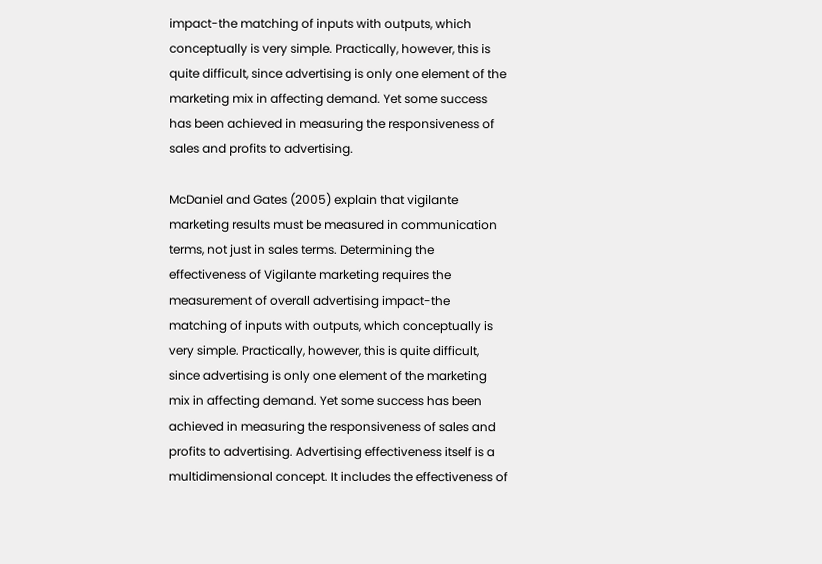impact-the matching of inputs with outputs, which conceptually is very simple. Practically, however, this is quite difficult, since advertising is only one element of the marketing mix in affecting demand. Yet some success has been achieved in measuring the responsiveness of sales and profits to advertising.

McDaniel and Gates (2005) explain that vigilante marketing results must be measured in communication terms, not just in sales terms. Determining the effectiveness of Vigilante marketing requires the measurement of overall advertising impact-the matching of inputs with outputs, which conceptually is very simple. Practically, however, this is quite difficult, since advertising is only one element of the marketing mix in affecting demand. Yet some success has been achieved in measuring the responsiveness of sales and profits to advertising. Advertising effectiveness itself is a multidimensional concept. It includes the effectiveness of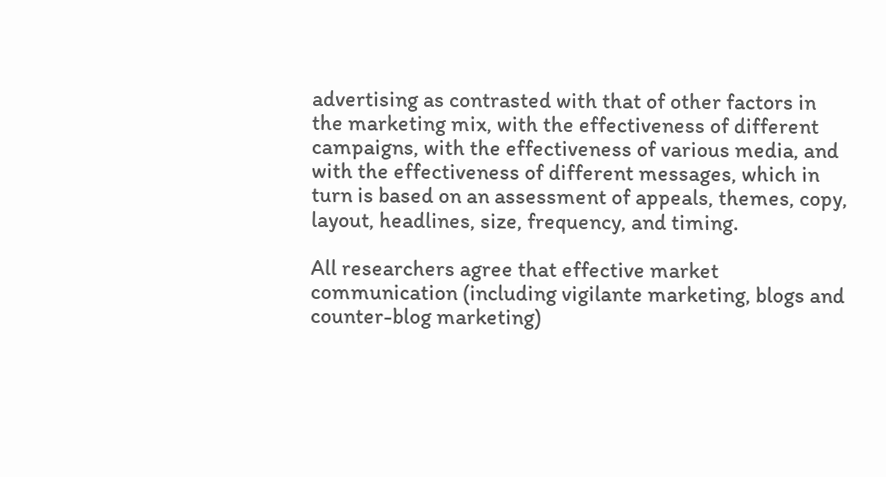advertising as contrasted with that of other factors in the marketing mix, with the effectiveness of different campaigns, with the effectiveness of various media, and with the effectiveness of different messages, which in turn is based on an assessment of appeals, themes, copy, layout, headlines, size, frequency, and timing.

All researchers agree that effective market communication (including vigilante marketing, blogs and counter-blog marketing)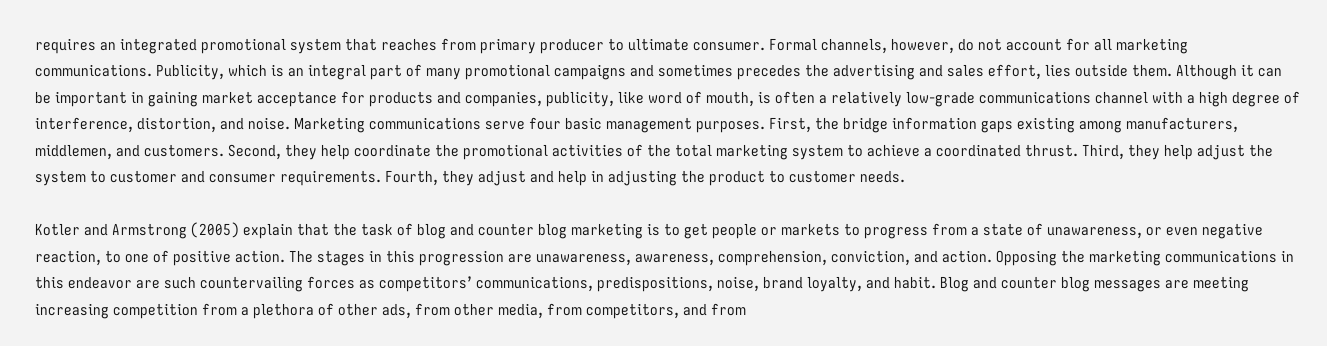requires an integrated promotional system that reaches from primary producer to ultimate consumer. Formal channels, however, do not account for all marketing communications. Publicity, which is an integral part of many promotional campaigns and sometimes precedes the advertising and sales effort, lies outside them. Although it can be important in gaining market acceptance for products and companies, publicity, like word of mouth, is often a relatively low-grade communications channel with a high degree of interference, distortion, and noise. Marketing communications serve four basic management purposes. First, the bridge information gaps existing among manufacturers, middlemen, and customers. Second, they help coordinate the promotional activities of the total marketing system to achieve a coordinated thrust. Third, they help adjust the system to customer and consumer requirements. Fourth, they adjust and help in adjusting the product to customer needs.

Kotler and Armstrong (2005) explain that the task of blog and counter blog marketing is to get people or markets to progress from a state of unawareness, or even negative reaction, to one of positive action. The stages in this progression are unawareness, awareness, comprehension, conviction, and action. Opposing the marketing communications in this endeavor are such countervailing forces as competitors’ communications, predispositions, noise, brand loyalty, and habit. Blog and counter blog messages are meeting increasing competition from a plethora of other ads, from other media, from competitors, and from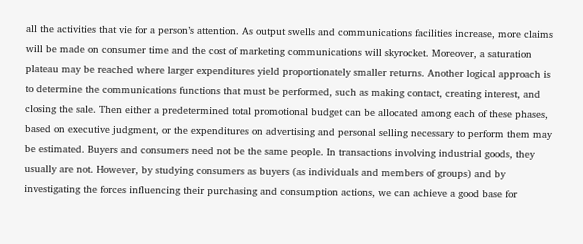all the activities that vie for a person’s attention. As output swells and communications facilities increase, more claims will be made on consumer time and the cost of marketing communications will skyrocket. Moreover, a saturation plateau may be reached where larger expenditures yield proportionately smaller returns. Another logical approach is to determine the communications functions that must be performed, such as making contact, creating interest, and closing the sale. Then either a predetermined total promotional budget can be allocated among each of these phases, based on executive judgment, or the expenditures on advertising and personal selling necessary to perform them may be estimated. Buyers and consumers need not be the same people. In transactions involving industrial goods, they usually are not. However, by studying consumers as buyers (as individuals and members of groups) and by investigating the forces influencing their purchasing and consumption actions, we can achieve a good base for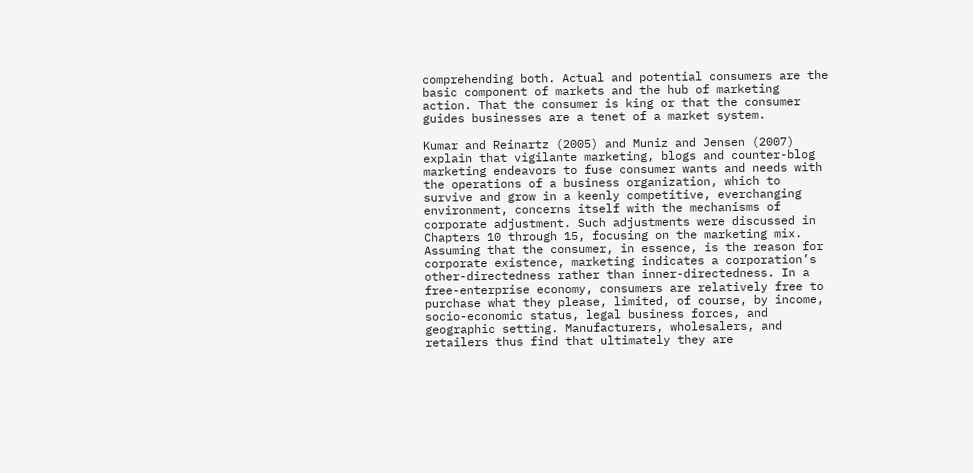comprehending both. Actual and potential consumers are the basic component of markets and the hub of marketing action. That the consumer is king or that the consumer guides businesses are a tenet of a market system.

Kumar and Reinartz (2005) and Muniz and Jensen (2007) explain that vigilante marketing, blogs and counter-blog marketing endeavors to fuse consumer wants and needs with the operations of a business organization, which to survive and grow in a keenly competitive, everchanging environment, concerns itself with the mechanisms of corporate adjustment. Such adjustments were discussed in Chapters 10 through 15, focusing on the marketing mix. Assuming that the consumer, in essence, is the reason for corporate existence, marketing indicates a corporation’s other-directedness rather than inner-directedness. In a free-enterprise economy, consumers are relatively free to purchase what they please, limited, of course, by income, socio-economic status, legal business forces, and geographic setting. Manufacturers, wholesalers, and retailers thus find that ultimately they are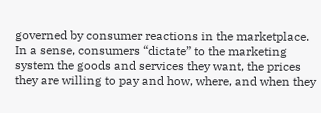governed by consumer reactions in the marketplace. In a sense, consumers “dictate” to the marketing system the goods and services they want, the prices they are willing to pay and how, where, and when they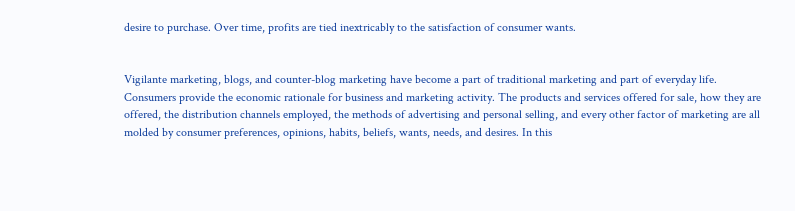desire to purchase. Over time, profits are tied inextricably to the satisfaction of consumer wants.


Vigilante marketing, blogs, and counter-blog marketing have become a part of traditional marketing and part of everyday life. Consumers provide the economic rationale for business and marketing activity. The products and services offered for sale, how they are offered, the distribution channels employed, the methods of advertising and personal selling, and every other factor of marketing are all molded by consumer preferences, opinions, habits, beliefs, wants, needs, and desires. In this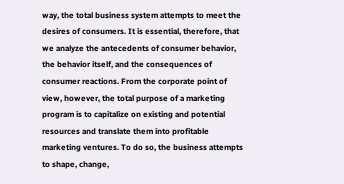way, the total business system attempts to meet the desires of consumers. It is essential, therefore, that we analyze the antecedents of consumer behavior, the behavior itself, and the consequences of consumer reactions. From the corporate point of view, however, the total purpose of a marketing program is to capitalize on existing and potential resources and translate them into profitable marketing ventures. To do so, the business attempts to shape, change,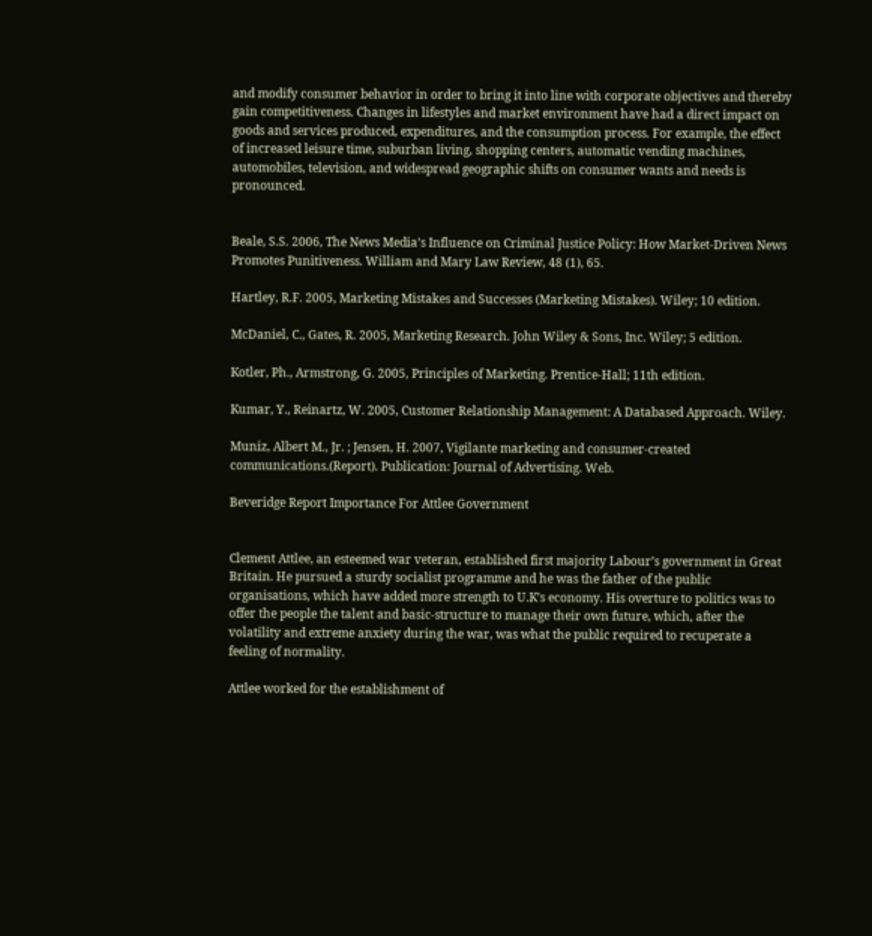and modify consumer behavior in order to bring it into line with corporate objectives and thereby gain competitiveness. Changes in lifestyles and market environment have had a direct impact on goods and services produced, expenditures, and the consumption process. For example, the effect of increased leisure time, suburban living, shopping centers, automatic vending machines, automobiles, television, and widespread geographic shifts on consumer wants and needs is pronounced.


Beale, S.S. 2006, The News Media’s Influence on Criminal Justice Policy: How Market-Driven News Promotes Punitiveness. William and Mary Law Review, 48 (1), 65.

Hartley, R.F. 2005, Marketing Mistakes and Successes (Marketing Mistakes). Wiley; 10 edition.

McDaniel, C., Gates, R. 2005, Marketing Research. John Wiley & Sons, Inc. Wiley; 5 edition.

Kotler, Ph., Armstrong, G. 2005, Principles of Marketing. Prentice-Hall; 11th edition.

Kumar, Y., Reinartz, W. 2005, Customer Relationship Management: A Databased Approach. Wiley.

Muniz, Albert M., Jr. ; Jensen, H. 2007, Vigilante marketing and consumer-created communications.(Report). Publication: Journal of Advertising. Web.

Beveridge Report Importance For Attlee Government


Clement Attlee, an esteemed war veteran, established first majority Labour’s government in Great Britain. He pursued a sturdy socialist programme and he was the father of the public organisations, which have added more strength to U.K’s economy. His overture to politics was to offer the people the talent and basic-structure to manage their own future, which, after the volatility and extreme anxiety during the war, was what the public required to recuperate a feeling of normality.

Attlee worked for the establishment of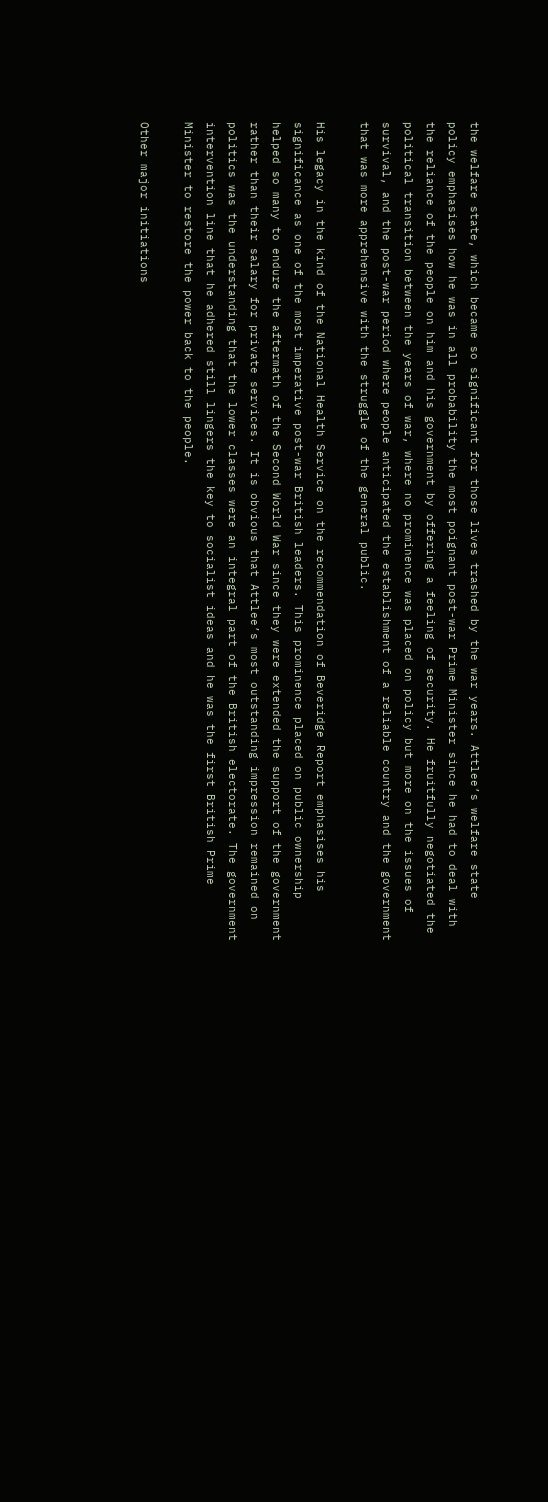the welfare state, which became so significant for those lives trashed by the war years. Attlee’s welfare state policy emphasises how he was in all probability the most poignant post-war Prime Minister since he had to deal with the reliance of the people on him and his government by offering a feeling of security. He fruitfully negotiated the political transition between the years of war, where no prominence was placed on policy but more on the issues of survival, and the post-war period where people anticipated the establishment of a reliable country and the government that was more apprehensive with the struggle of the general public.

His legacy in the kind of the National Health Service on the recommendation of Beveridge Report emphasises his significance as one of the most imperative post-war British leaders. This prominence placed on public ownership helped so many to endure the aftermath of the Second World War since they were extended the support of the government rather than their salary for private services. It is obvious that Attlee’s most outstanding impression remained on politics was the understanding that the lower classes were an integral part of the British electorate. The government intervention line that he adhered still lingers the key to socialist ideas and he was the first British Prime Minister to restore the power back to the people.

Other major initiations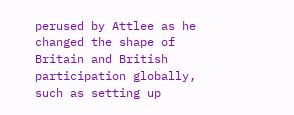perused by Attlee as he changed the shape of Britain and British participation globally, such as setting up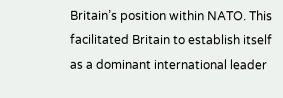Britain’s position within NATO. This facilitated Britain to establish itself as a dominant international leader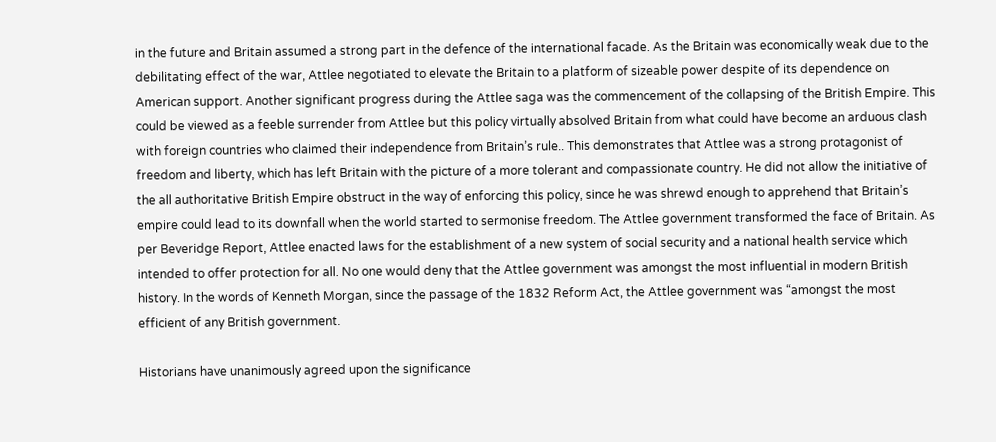in the future and Britain assumed a strong part in the defence of the international facade. As the Britain was economically weak due to the debilitating effect of the war, Attlee negotiated to elevate the Britain to a platform of sizeable power despite of its dependence on American support. Another significant progress during the Attlee saga was the commencement of the collapsing of the British Empire. This could be viewed as a feeble surrender from Attlee but this policy virtually absolved Britain from what could have become an arduous clash with foreign countries who claimed their independence from Britain’s rule.. This demonstrates that Attlee was a strong protagonist of freedom and liberty, which has left Britain with the picture of a more tolerant and compassionate country. He did not allow the initiative of the all authoritative British Empire obstruct in the way of enforcing this policy, since he was shrewd enough to apprehend that Britain’s empire could lead to its downfall when the world started to sermonise freedom. The Attlee government transformed the face of Britain. As per Beveridge Report, Attlee enacted laws for the establishment of a new system of social security and a national health service which intended to offer protection for all. No one would deny that the Attlee government was amongst the most influential in modern British history. In the words of Kenneth Morgan, since the passage of the 1832 Reform Act, the Attlee government was “amongst the most efficient of any British government.

Historians have unanimously agreed upon the significance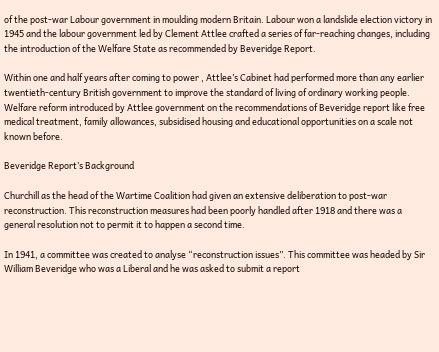of the post-war Labour government in moulding modern Britain. Labour won a landslide election victory in 1945 and the labour government led by Clement Attlee crafted a series of far-reaching changes, including the introduction of the Welfare State as recommended by Beveridge Report.

Within one and half years after coming to power , Attlee’s Cabinet had performed more than any earlier twentieth-century British government to improve the standard of living of ordinary working people. Welfare reform introduced by Attlee government on the recommendations of Beveridge report like free medical treatment, family allowances, subsidised housing and educational opportunities on a scale not known before.

Beveridge Report’s Background

Churchill as the head of the Wartime Coalition had given an extensive deliberation to post-war reconstruction. This reconstruction measures had been poorly handled after 1918 and there was a general resolution not to permit it to happen a second time.

In 1941, a committee was created to analyse “reconstruction issues”. This committee was headed by Sir William Beveridge who was a Liberal and he was asked to submit a report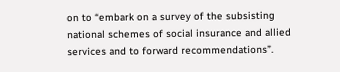on to “embark on a survey of the subsisting national schemes of social insurance and allied services and to forward recommendations”.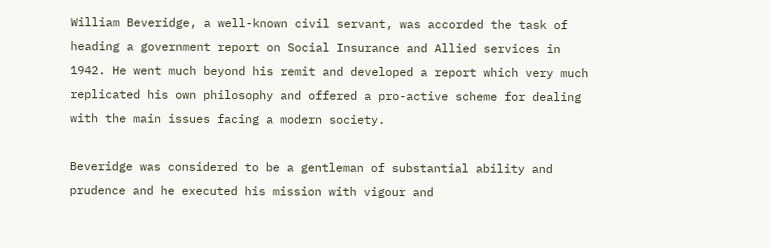William Beveridge, a well-known civil servant, was accorded the task of heading a government report on Social Insurance and Allied services in 1942. He went much beyond his remit and developed a report which very much replicated his own philosophy and offered a pro-active scheme for dealing with the main issues facing a modern society.

Beveridge was considered to be a gentleman of substantial ability and prudence and he executed his mission with vigour and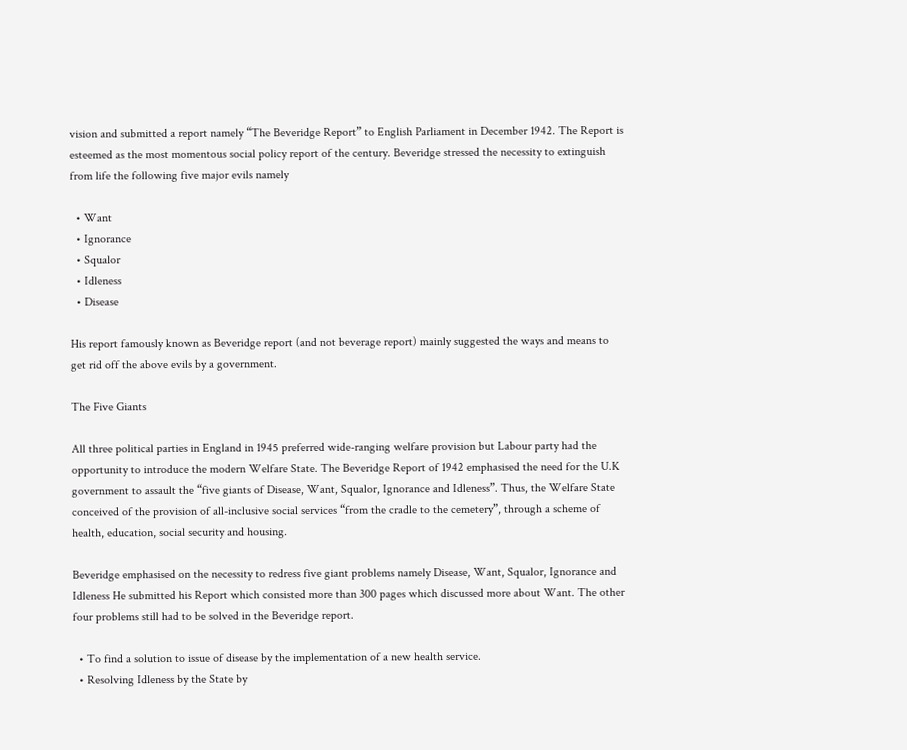vision and submitted a report namely “The Beveridge Report” to English Parliament in December 1942. The Report is esteemed as the most momentous social policy report of the century. Beveridge stressed the necessity to extinguish from life the following five major evils namely

  • Want
  • Ignorance
  • Squalor
  • Idleness
  • Disease

His report famously known as Beveridge report (and not beverage report) mainly suggested the ways and means to get rid off the above evils by a government.

The Five Giants

All three political parties in England in 1945 preferred wide-ranging welfare provision but Labour party had the opportunity to introduce the modern Welfare State. The Beveridge Report of 1942 emphasised the need for the U.K government to assault the “five giants of Disease, Want, Squalor, Ignorance and Idleness”. Thus, the Welfare State conceived of the provision of all-inclusive social services “from the cradle to the cemetery”, through a scheme of health, education, social security and housing.

Beveridge emphasised on the necessity to redress five giant problems namely Disease, Want, Squalor, Ignorance and Idleness He submitted his Report which consisted more than 300 pages which discussed more about Want. The other four problems still had to be solved in the Beveridge report.

  • To find a solution to issue of disease by the implementation of a new health service.
  • Resolving Idleness by the State by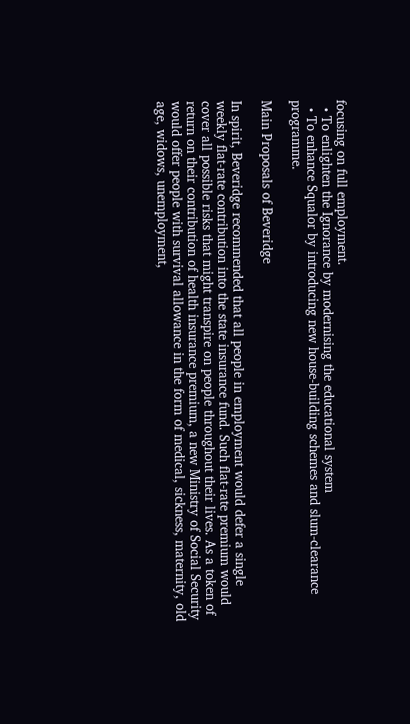focusing on full employment.
  • To enlighten the Ignorance by modernising the educational system
  • To enhance Squalor by introducing new house-building schemes and slum-clearance programme.

Main Proposals of Beveridge

In spirit, Beveridge recommended that all people in employment would defer a single weekly flat-rate contribution into the state insurance fund. Such flat-rate premium would cover all possible risks that might transpire on people throughout their lives. As a token of return on their contribution of health insurance premium, a new Ministry of Social Security would offer people with survival allowance in the form of medical, sickness, maternity, old age, widows, unemployment,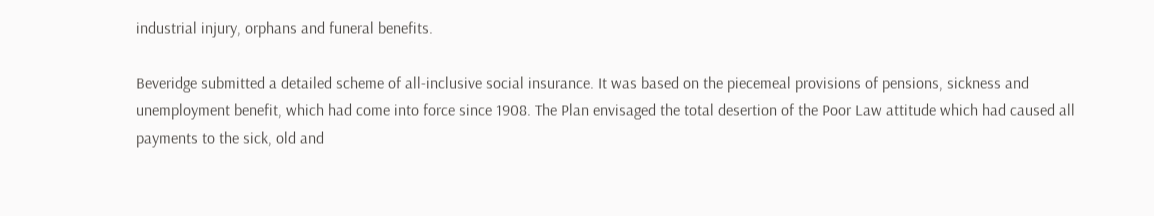industrial injury, orphans and funeral benefits.

Beveridge submitted a detailed scheme of all-inclusive social insurance. It was based on the piecemeal provisions of pensions, sickness and unemployment benefit, which had come into force since 1908. The Plan envisaged the total desertion of the Poor Law attitude which had caused all payments to the sick, old and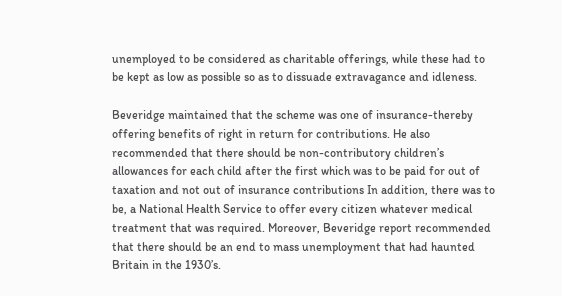unemployed to be considered as charitable offerings, while these had to be kept as low as possible so as to dissuade extravagance and idleness.

Beveridge maintained that the scheme was one of insurance-thereby offering benefits of right in return for contributions. He also recommended that there should be non-contributory children’s allowances for each child after the first which was to be paid for out of taxation and not out of insurance contributions In addition, there was to be, a National Health Service to offer every citizen whatever medical treatment that was required. Moreover, Beveridge report recommended that there should be an end to mass unemployment that had haunted Britain in the 1930’s.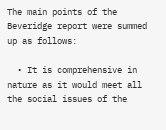The main points of the Beveridge report were summed up as follows:

  • It is comprehensive in nature as it would meet all the social issues of the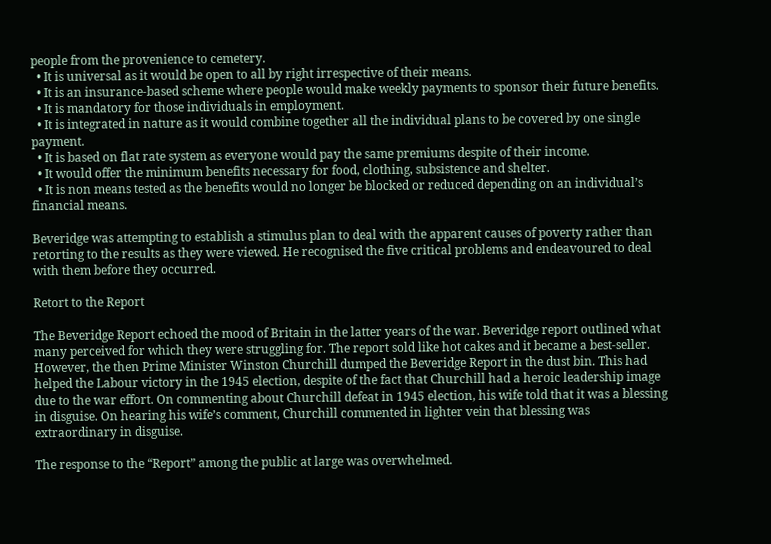people from the provenience to cemetery.
  • It is universal as it would be open to all by right irrespective of their means.
  • It is an insurance-based scheme where people would make weekly payments to sponsor their future benefits.
  • It is mandatory for those individuals in employment.
  • It is integrated in nature as it would combine together all the individual plans to be covered by one single payment.
  • It is based on flat rate system as everyone would pay the same premiums despite of their income.
  • It would offer the minimum benefits necessary for food, clothing, subsistence and shelter.
  • It is non means tested as the benefits would no longer be blocked or reduced depending on an individual’s financial means.

Beveridge was attempting to establish a stimulus plan to deal with the apparent causes of poverty rather than retorting to the results as they were viewed. He recognised the five critical problems and endeavoured to deal with them before they occurred.

Retort to the Report

The Beveridge Report echoed the mood of Britain in the latter years of the war. Beveridge report outlined what many perceived for which they were struggling for. The report sold like hot cakes and it became a best-seller. However, the then Prime Minister Winston Churchill dumped the Beveridge Report in the dust bin. This had helped the Labour victory in the 1945 election, despite of the fact that Churchill had a heroic leadership image due to the war effort. On commenting about Churchill defeat in 1945 election, his wife told that it was a blessing in disguise. On hearing his wife’s comment, Churchill commented in lighter vein that blessing was extraordinary in disguise.

The response to the “Report” among the public at large was overwhelmed.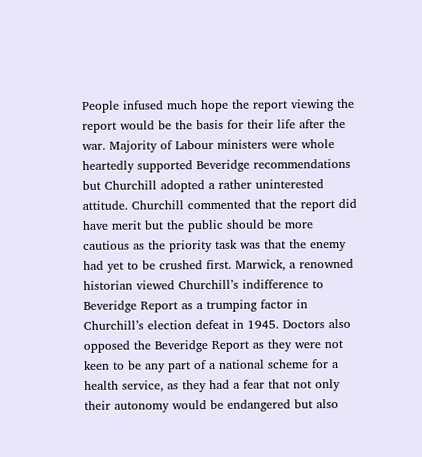People infused much hope the report viewing the report would be the basis for their life after the war. Majority of Labour ministers were whole heartedly supported Beveridge recommendations but Churchill adopted a rather uninterested attitude. Churchill commented that the report did have merit but the public should be more cautious as the priority task was that the enemy had yet to be crushed first. Marwick, a renowned historian viewed Churchill’s indifference to Beveridge Report as a trumping factor in Churchill’s election defeat in 1945. Doctors also opposed the Beveridge Report as they were not keen to be any part of a national scheme for a health service, as they had a fear that not only their autonomy would be endangered but also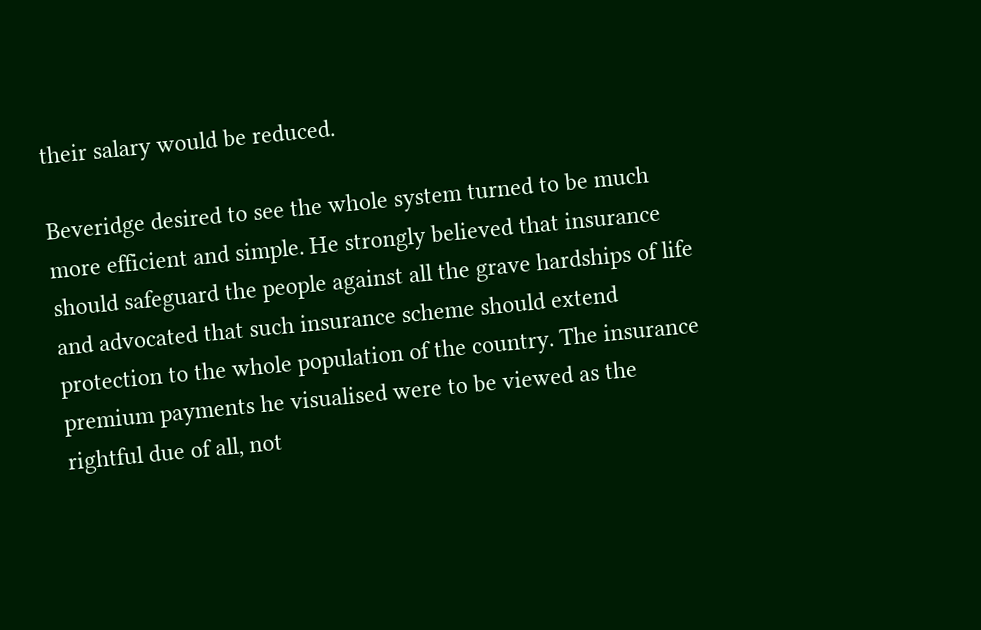their salary would be reduced.

Beveridge desired to see the whole system turned to be much more efficient and simple. He strongly believed that insurance should safeguard the people against all the grave hardships of life and advocated that such insurance scheme should extend protection to the whole population of the country. The insurance premium payments he visualised were to be viewed as the rightful due of all, not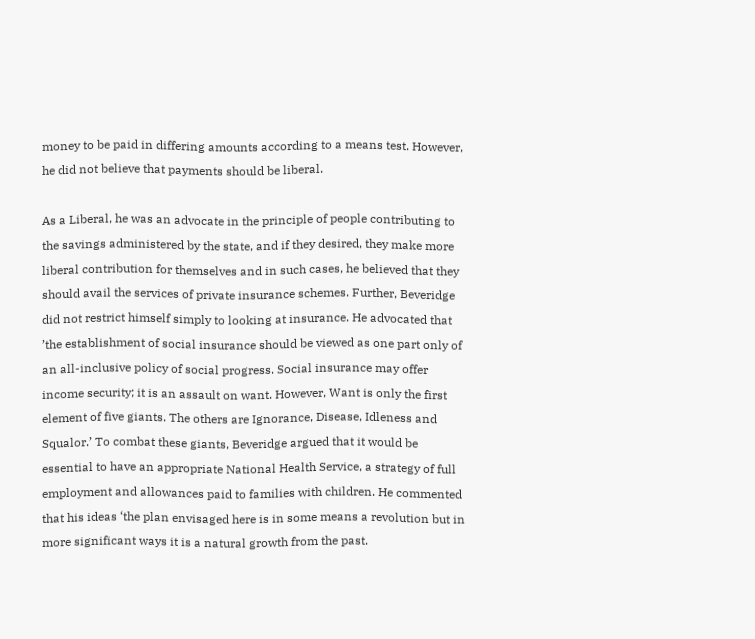money to be paid in differing amounts according to a means test. However, he did not believe that payments should be liberal.

As a Liberal, he was an advocate in the principle of people contributing to the savings administered by the state, and if they desired, they make more liberal contribution for themselves and in such cases, he believed that they should avail the services of private insurance schemes. Further, Beveridge did not restrict himself simply to looking at insurance. He advocated that ’the establishment of social insurance should be viewed as one part only of an all-inclusive policy of social progress. Social insurance may offer income security; it is an assault on want. However, Want is only the first element of five giants. The others are Ignorance, Disease, Idleness and Squalor.’ To combat these giants, Beveridge argued that it would be essential to have an appropriate National Health Service, a strategy of full employment and allowances paid to families with children. He commented that his ideas ‘the plan envisaged here is in some means a revolution but in more significant ways it is a natural growth from the past.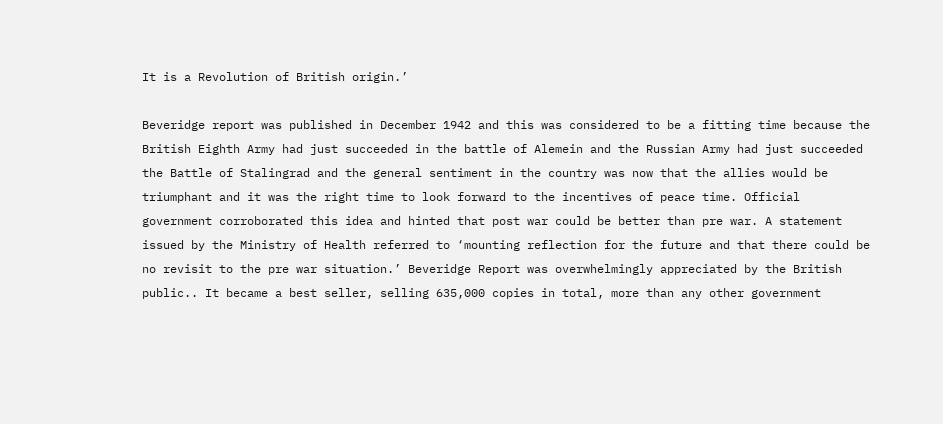It is a Revolution of British origin.’

Beveridge report was published in December 1942 and this was considered to be a fitting time because the British Eighth Army had just succeeded in the battle of Alemein and the Russian Army had just succeeded the Battle of Stalingrad and the general sentiment in the country was now that the allies would be triumphant and it was the right time to look forward to the incentives of peace time. Official government corroborated this idea and hinted that post war could be better than pre war. A statement issued by the Ministry of Health referred to ‘mounting reflection for the future and that there could be no revisit to the pre war situation.’ Beveridge Report was overwhelmingly appreciated by the British public.. It became a best seller, selling 635,000 copies in total, more than any other government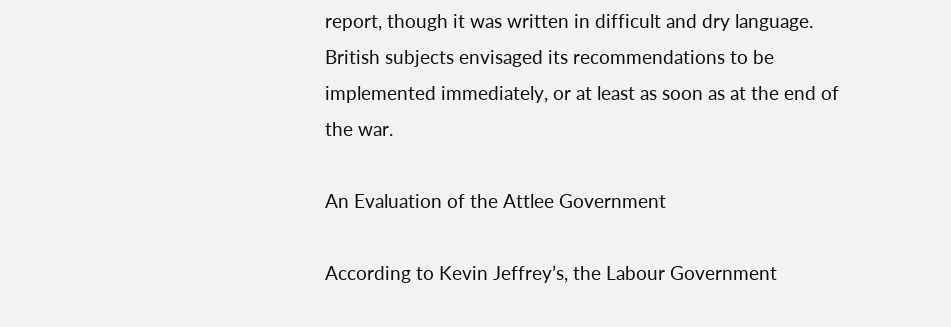report, though it was written in difficult and dry language. British subjects envisaged its recommendations to be implemented immediately, or at least as soon as at the end of the war.

An Evaluation of the Attlee Government

According to Kevin Jeffrey’s, the Labour Government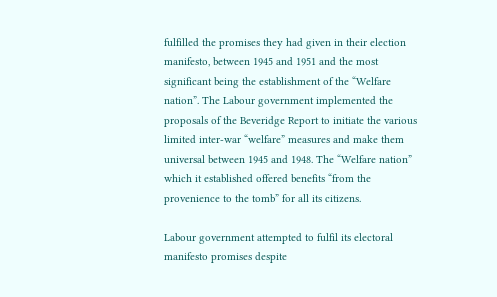fulfilled the promises they had given in their election manifesto, between 1945 and 1951 and the most significant being the establishment of the “Welfare nation”. The Labour government implemented the proposals of the Beveridge Report to initiate the various limited inter-war “welfare” measures and make them universal between 1945 and 1948. The “Welfare nation” which it established offered benefits “from the provenience to the tomb” for all its citizens.

Labour government attempted to fulfil its electoral manifesto promises despite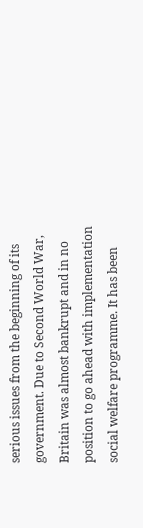serious issues from the beginning of its government. Due to Second World War, Britain was almost bankrupt and in no position to go ahead with implementation social welfare programme. It has been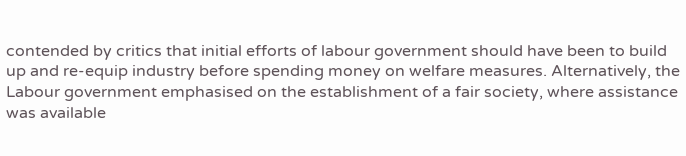contended by critics that initial efforts of labour government should have been to build up and re-equip industry before spending money on welfare measures. Alternatively, the Labour government emphasised on the establishment of a fair society, where assistance was available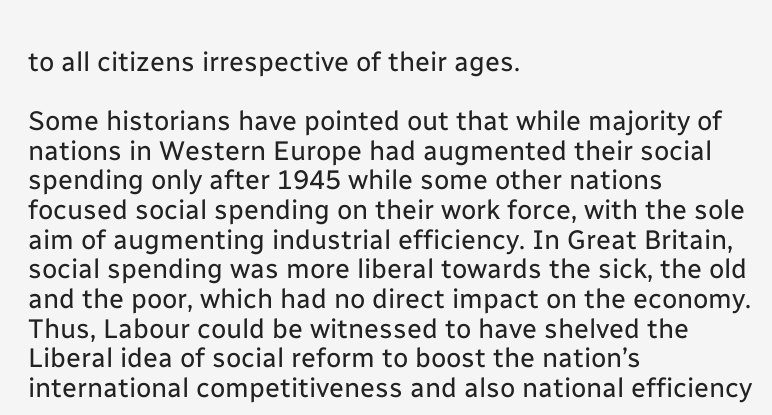to all citizens irrespective of their ages.

Some historians have pointed out that while majority of nations in Western Europe had augmented their social spending only after 1945 while some other nations focused social spending on their work force, with the sole aim of augmenting industrial efficiency. In Great Britain, social spending was more liberal towards the sick, the old and the poor, which had no direct impact on the economy. Thus, Labour could be witnessed to have shelved the Liberal idea of social reform to boost the nation’s international competitiveness and also national efficiency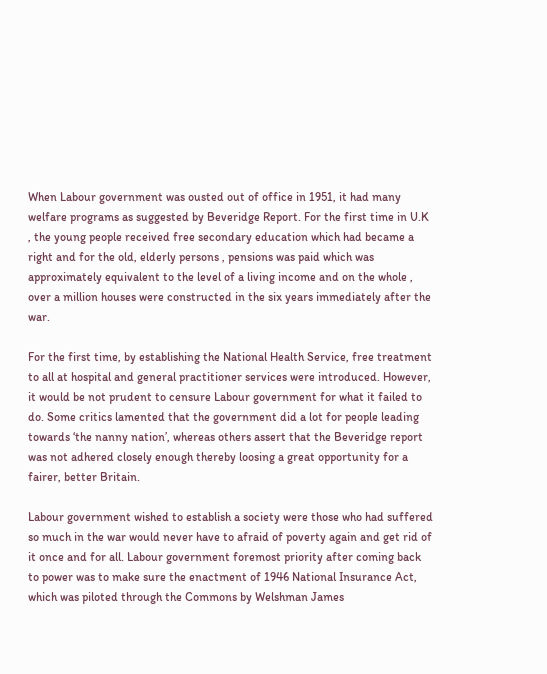When Labour government was ousted out of office in 1951, it had many welfare programs as suggested by Beveridge Report. For the first time in U.K , the young people received free secondary education which had became a right and for the old, elderly persons , pensions was paid which was approximately equivalent to the level of a living income and on the whole , over a million houses were constructed in the six years immediately after the war.

For the first time, by establishing the National Health Service, free treatment to all at hospital and general practitioner services were introduced. However, it would be not prudent to censure Labour government for what it failed to do. Some critics lamented that the government did a lot for people leading towards ‘the nanny nation’, whereas others assert that the Beveridge report was not adhered closely enough thereby loosing a great opportunity for a fairer, better Britain.

Labour government wished to establish a society were those who had suffered so much in the war would never have to afraid of poverty again and get rid of it once and for all. Labour government foremost priority after coming back to power was to make sure the enactment of 1946 National Insurance Act, which was piloted through the Commons by Welshman James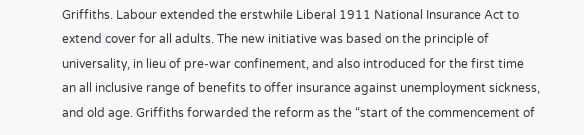Griffiths. Labour extended the erstwhile Liberal 1911 National Insurance Act to extend cover for all adults. The new initiative was based on the principle of universality, in lieu of pre-war confinement, and also introduced for the first time an all inclusive range of benefits to offer insurance against unemployment sickness, and old age. Griffiths forwarded the reform as the “start of the commencement of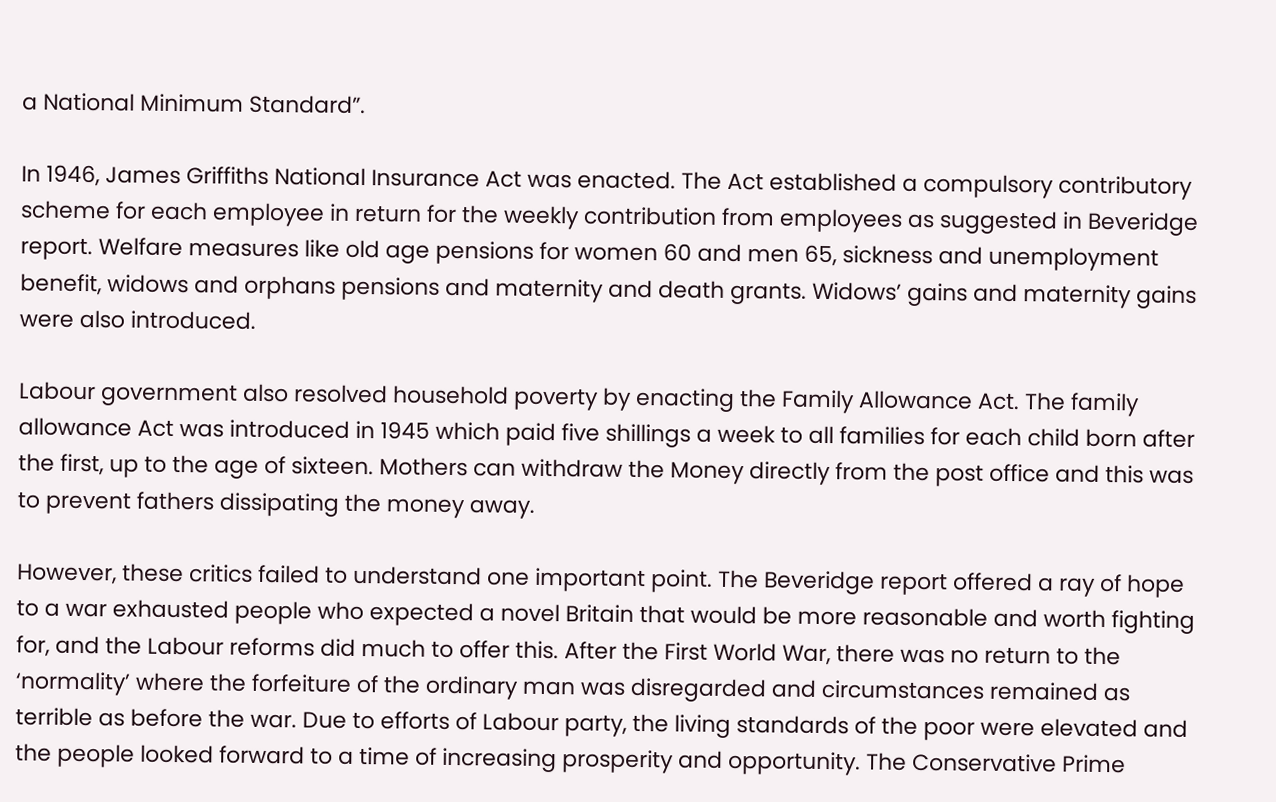a National Minimum Standard”.

In 1946, James Griffiths National Insurance Act was enacted. The Act established a compulsory contributory scheme for each employee in return for the weekly contribution from employees as suggested in Beveridge report. Welfare measures like old age pensions for women 60 and men 65, sickness and unemployment benefit, widows and orphans pensions and maternity and death grants. Widows’ gains and maternity gains were also introduced.

Labour government also resolved household poverty by enacting the Family Allowance Act. The family allowance Act was introduced in 1945 which paid five shillings a week to all families for each child born after the first, up to the age of sixteen. Mothers can withdraw the Money directly from the post office and this was to prevent fathers dissipating the money away.

However, these critics failed to understand one important point. The Beveridge report offered a ray of hope to a war exhausted people who expected a novel Britain that would be more reasonable and worth fighting for, and the Labour reforms did much to offer this. After the First World War, there was no return to the ‘normality’ where the forfeiture of the ordinary man was disregarded and circumstances remained as terrible as before the war. Due to efforts of Labour party, the living standards of the poor were elevated and the people looked forward to a time of increasing prosperity and opportunity. The Conservative Prime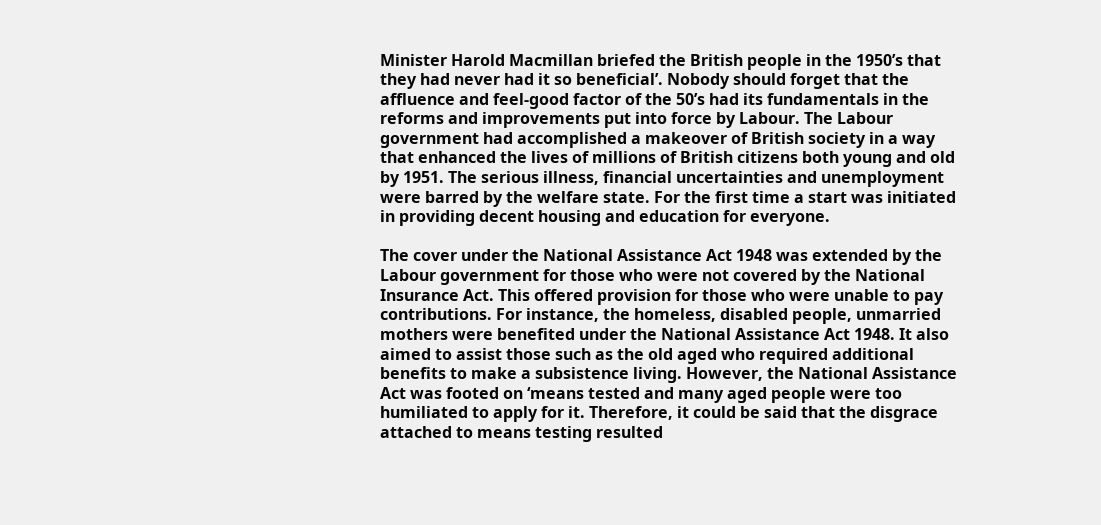Minister Harold Macmillan briefed the British people in the 1950’s that they had never had it so beneficial’. Nobody should forget that the affluence and feel-good factor of the 50’s had its fundamentals in the reforms and improvements put into force by Labour. The Labour government had accomplished a makeover of British society in a way that enhanced the lives of millions of British citizens both young and old by 1951. The serious illness, financial uncertainties and unemployment were barred by the welfare state. For the first time a start was initiated in providing decent housing and education for everyone.

The cover under the National Assistance Act 1948 was extended by the Labour government for those who were not covered by the National Insurance Act. This offered provision for those who were unable to pay contributions. For instance, the homeless, disabled people, unmarried mothers were benefited under the National Assistance Act 1948. It also aimed to assist those such as the old aged who required additional benefits to make a subsistence living. However, the National Assistance Act was footed on ‘means tested and many aged people were too humiliated to apply for it. Therefore, it could be said that the disgrace attached to means testing resulted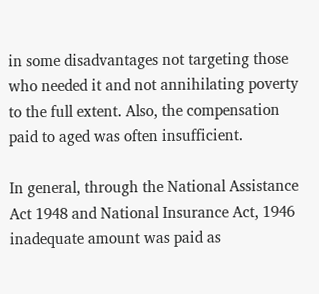in some disadvantages not targeting those who needed it and not annihilating poverty to the full extent. Also, the compensation paid to aged was often insufficient.

In general, through the National Assistance Act 1948 and National Insurance Act, 1946 inadequate amount was paid as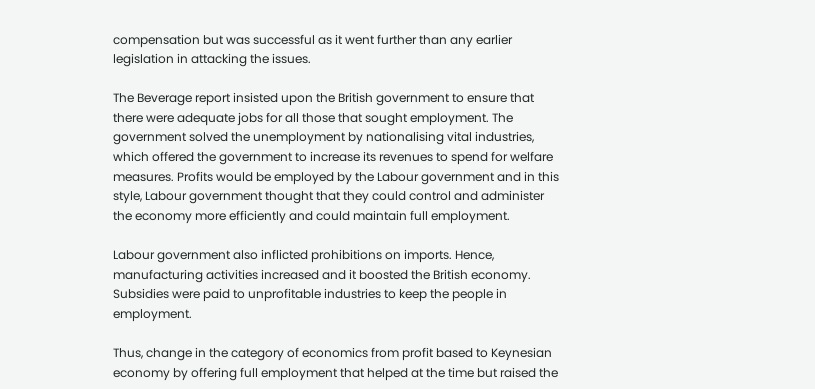compensation but was successful as it went further than any earlier legislation in attacking the issues.

The Beverage report insisted upon the British government to ensure that there were adequate jobs for all those that sought employment. The government solved the unemployment by nationalising vital industries, which offered the government to increase its revenues to spend for welfare measures. Profits would be employed by the Labour government and in this style, Labour government thought that they could control and administer the economy more efficiently and could maintain full employment.

Labour government also inflicted prohibitions on imports. Hence, manufacturing activities increased and it boosted the British economy. Subsidies were paid to unprofitable industries to keep the people in employment.

Thus, change in the category of economics from profit based to Keynesian economy by offering full employment that helped at the time but raised the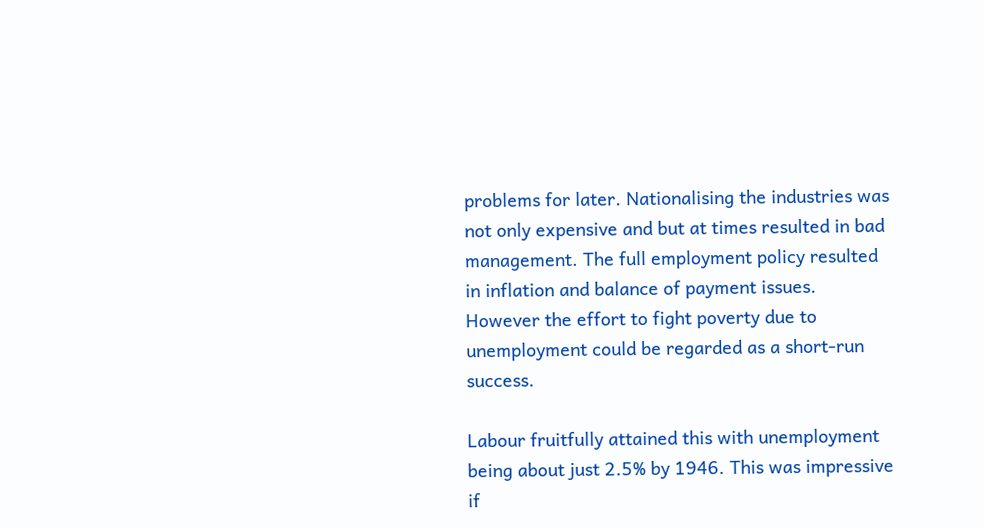problems for later. Nationalising the industries was not only expensive and but at times resulted in bad management. The full employment policy resulted in inflation and balance of payment issues. However the effort to fight poverty due to unemployment could be regarded as a short-run success.

Labour fruitfully attained this with unemployment being about just 2.5% by 1946. This was impressive if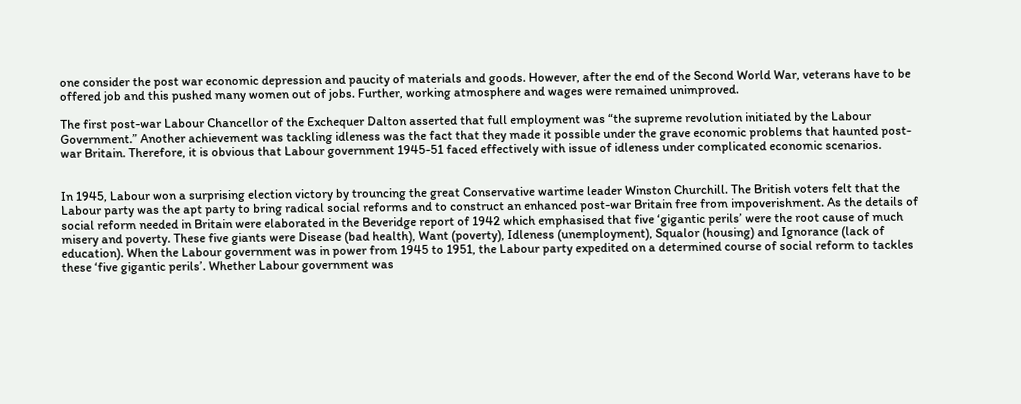one consider the post war economic depression and paucity of materials and goods. However, after the end of the Second World War, veterans have to be offered job and this pushed many women out of jobs. Further, working atmosphere and wages were remained unimproved.

The first post-war Labour Chancellor of the Exchequer Dalton asserted that full employment was “the supreme revolution initiated by the Labour Government.” Another achievement was tackling idleness was the fact that they made it possible under the grave economic problems that haunted post-war Britain. Therefore, it is obvious that Labour government 1945-51 faced effectively with issue of idleness under complicated economic scenarios.


In 1945, Labour won a surprising election victory by trouncing the great Conservative wartime leader Winston Churchill. The British voters felt that the Labour party was the apt party to bring radical social reforms and to construct an enhanced post-war Britain free from impoverishment. As the details of social reform needed in Britain were elaborated in the Beveridge report of 1942 which emphasised that five ‘gigantic perils’ were the root cause of much misery and poverty. These five giants were Disease (bad health), Want (poverty), Idleness (unemployment), Squalor (housing) and Ignorance (lack of education). When the Labour government was in power from 1945 to 1951, the Labour party expedited on a determined course of social reform to tackles these ‘five gigantic perils’. Whether Labour government was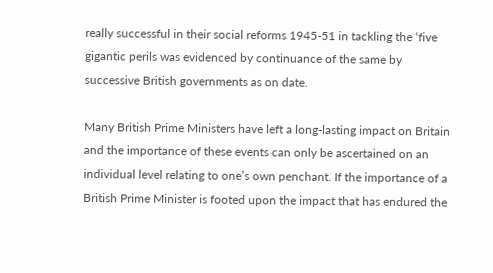really successful in their social reforms 1945-51 in tackling the ‘five gigantic perils was evidenced by continuance of the same by successive British governments as on date.

Many British Prime Ministers have left a long-lasting impact on Britain and the importance of these events can only be ascertained on an individual level relating to one’s own penchant. If the importance of a British Prime Minister is footed upon the impact that has endured the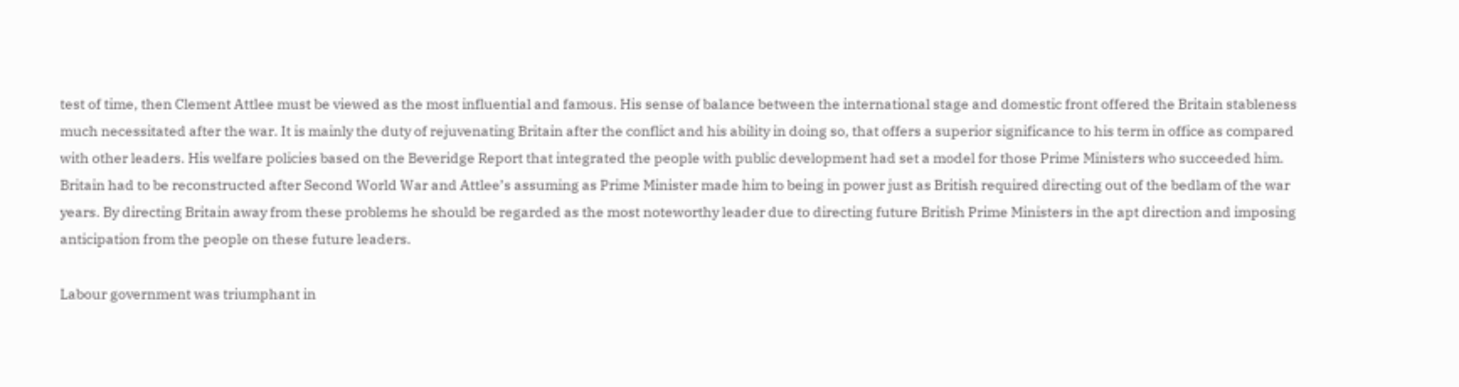test of time, then Clement Attlee must be viewed as the most influential and famous. His sense of balance between the international stage and domestic front offered the Britain stableness much necessitated after the war. It is mainly the duty of rejuvenating Britain after the conflict and his ability in doing so, that offers a superior significance to his term in office as compared with other leaders. His welfare policies based on the Beveridge Report that integrated the people with public development had set a model for those Prime Ministers who succeeded him. Britain had to be reconstructed after Second World War and Attlee’s assuming as Prime Minister made him to being in power just as British required directing out of the bedlam of the war years. By directing Britain away from these problems he should be regarded as the most noteworthy leader due to directing future British Prime Ministers in the apt direction and imposing anticipation from the people on these future leaders.

Labour government was triumphant in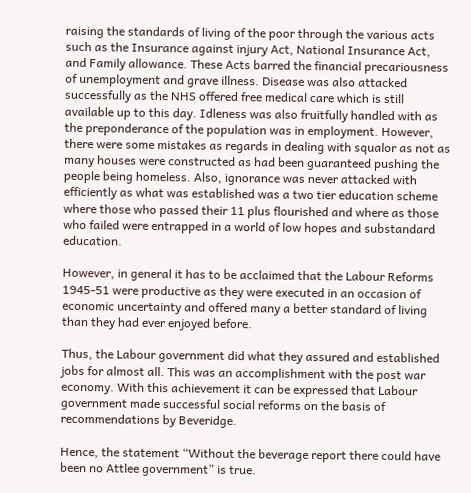raising the standards of living of the poor through the various acts such as the Insurance against injury Act, National Insurance Act, and Family allowance. These Acts barred the financial precariousness of unemployment and grave illness. Disease was also attacked successfully as the NHS offered free medical care which is still available up to this day. Idleness was also fruitfully handled with as the preponderance of the population was in employment. However, there were some mistakes as regards in dealing with squalor as not as many houses were constructed as had been guaranteed pushing the people being homeless. Also, ignorance was never attacked with efficiently as what was established was a two tier education scheme where those who passed their 11 plus flourished and where as those who failed were entrapped in a world of low hopes and substandard education.

However, in general it has to be acclaimed that the Labour Reforms 1945-51 were productive as they were executed in an occasion of economic uncertainty and offered many a better standard of living than they had ever enjoyed before.

Thus, the Labour government did what they assured and established jobs for almost all. This was an accomplishment with the post war economy. With this achievement it can be expressed that Labour government made successful social reforms on the basis of recommendations by Beveridge.

Hence, the statement “Without the beverage report there could have been no Attlee government” is true.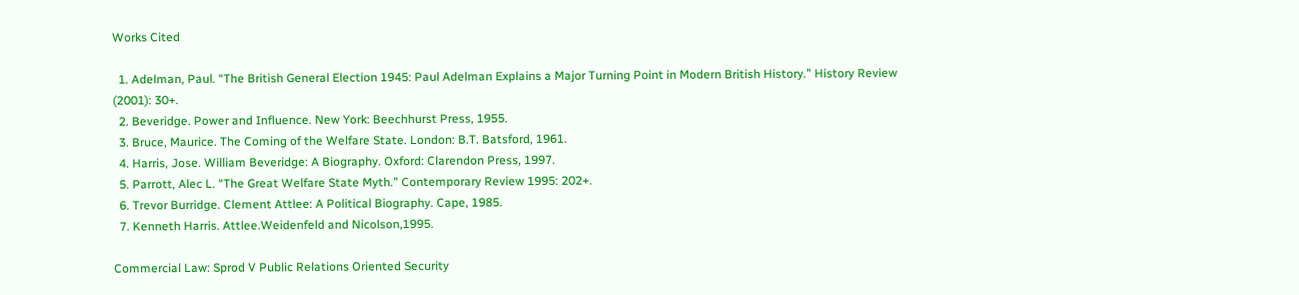Works Cited

  1. Adelman, Paul. “The British General Election 1945: Paul Adelman Explains a Major Turning Point in Modern British History.” History Review (2001): 30+.
  2. Beveridge. Power and Influence. New York: Beechhurst Press, 1955.
  3. Bruce, Maurice. The Coming of the Welfare State. London: B.T. Batsford, 1961.
  4. Harris, Jose. William Beveridge: A Biography. Oxford: Clarendon Press, 1997.
  5. Parrott, Alec L. “The Great Welfare State Myth.” Contemporary Review 1995: 202+.
  6. Trevor Burridge. Clement Attlee: A Political Biography. Cape, 1985.
  7. Kenneth Harris. Attlee.Weidenfeld and Nicolson,1995.

Commercial Law: Sprod V Public Relations Oriented Security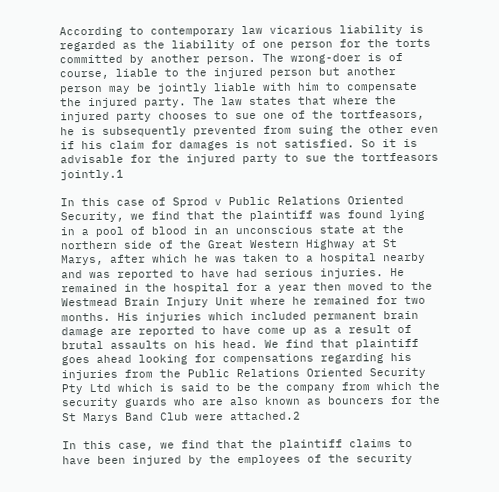According to contemporary law vicarious liability is regarded as the liability of one person for the torts committed by another person. The wrong-doer is of course, liable to the injured person but another person may be jointly liable with him to compensate the injured party. The law states that where the injured party chooses to sue one of the tortfeasors, he is subsequently prevented from suing the other even if his claim for damages is not satisfied. So it is advisable for the injured party to sue the tortfeasors jointly.1

In this case of Sprod v Public Relations Oriented Security, we find that the plaintiff was found lying in a pool of blood in an unconscious state at the northern side of the Great Western Highway at St Marys, after which he was taken to a hospital nearby and was reported to have had serious injuries. He remained in the hospital for a year then moved to the Westmead Brain Injury Unit where he remained for two months. His injuries which included permanent brain damage are reported to have come up as a result of brutal assaults on his head. We find that plaintiff goes ahead looking for compensations regarding his injuries from the Public Relations Oriented Security Pty Ltd which is said to be the company from which the security guards who are also known as bouncers for the St Marys Band Club were attached.2

In this case, we find that the plaintiff claims to have been injured by the employees of the security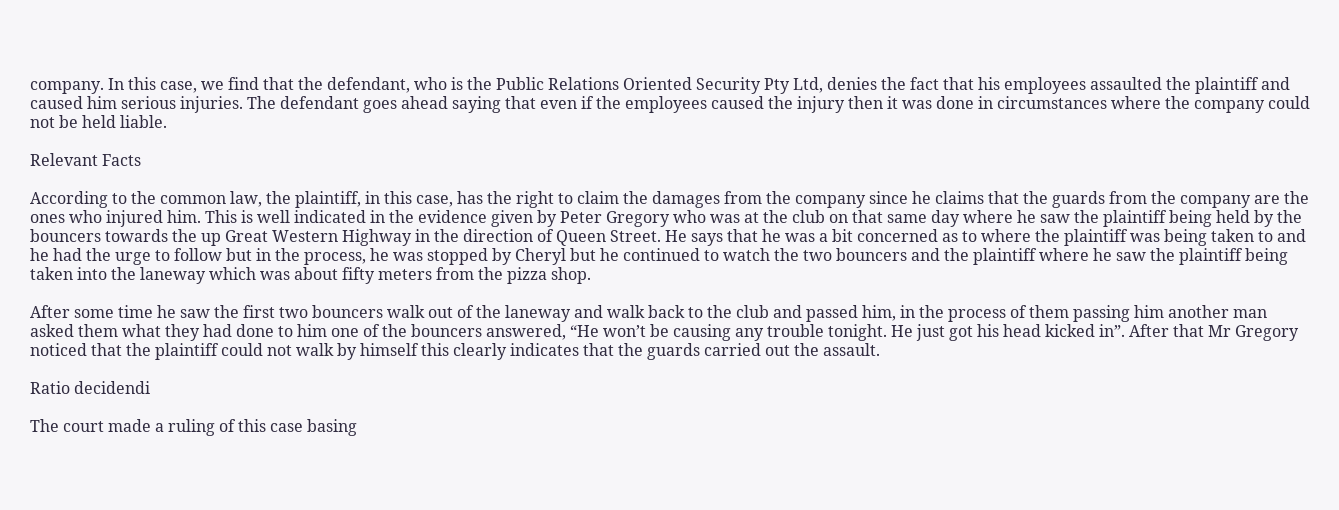company. In this case, we find that the defendant, who is the Public Relations Oriented Security Pty Ltd, denies the fact that his employees assaulted the plaintiff and caused him serious injuries. The defendant goes ahead saying that even if the employees caused the injury then it was done in circumstances where the company could not be held liable.

Relevant Facts

According to the common law, the plaintiff, in this case, has the right to claim the damages from the company since he claims that the guards from the company are the ones who injured him. This is well indicated in the evidence given by Peter Gregory who was at the club on that same day where he saw the plaintiff being held by the bouncers towards the up Great Western Highway in the direction of Queen Street. He says that he was a bit concerned as to where the plaintiff was being taken to and he had the urge to follow but in the process, he was stopped by Cheryl but he continued to watch the two bouncers and the plaintiff where he saw the plaintiff being taken into the laneway which was about fifty meters from the pizza shop.

After some time he saw the first two bouncers walk out of the laneway and walk back to the club and passed him, in the process of them passing him another man asked them what they had done to him one of the bouncers answered, “He won’t be causing any trouble tonight. He just got his head kicked in”. After that Mr Gregory noticed that the plaintiff could not walk by himself this clearly indicates that the guards carried out the assault.

Ratio decidendi

The court made a ruling of this case basing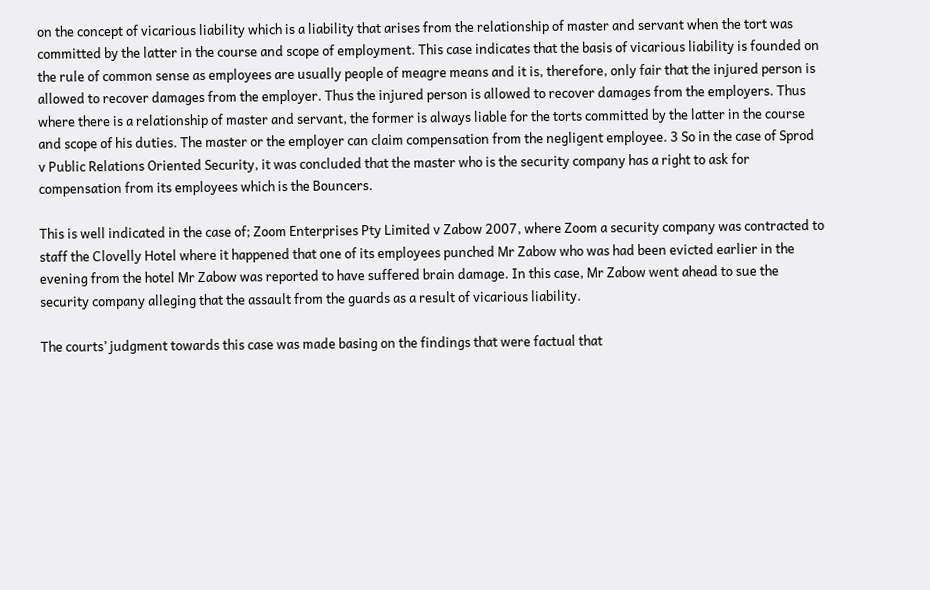on the concept of vicarious liability which is a liability that arises from the relationship of master and servant when the tort was committed by the latter in the course and scope of employment. This case indicates that the basis of vicarious liability is founded on the rule of common sense as employees are usually people of meagre means and it is, therefore, only fair that the injured person is allowed to recover damages from the employer. Thus the injured person is allowed to recover damages from the employers. Thus where there is a relationship of master and servant, the former is always liable for the torts committed by the latter in the course and scope of his duties. The master or the employer can claim compensation from the negligent employee. 3 So in the case of Sprod v Public Relations Oriented Security, it was concluded that the master who is the security company has a right to ask for compensation from its employees which is the Bouncers.

This is well indicated in the case of; Zoom Enterprises Pty Limited v Zabow 2007, where Zoom a security company was contracted to staff the Clovelly Hotel where it happened that one of its employees punched Mr Zabow who was had been evicted earlier in the evening from the hotel Mr Zabow was reported to have suffered brain damage. In this case, Mr Zabow went ahead to sue the security company alleging that the assault from the guards as a result of vicarious liability.

The courts’ judgment towards this case was made basing on the findings that were factual that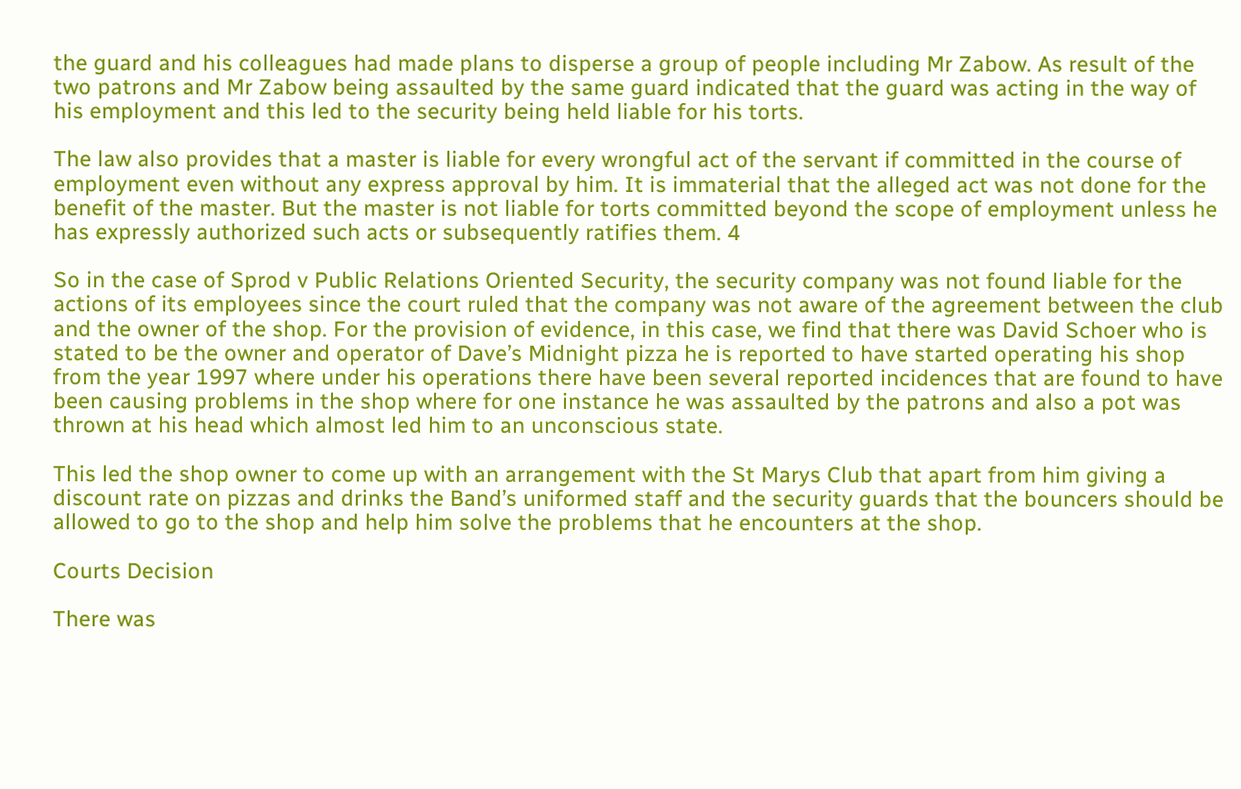the guard and his colleagues had made plans to disperse a group of people including Mr Zabow. As result of the two patrons and Mr Zabow being assaulted by the same guard indicated that the guard was acting in the way of his employment and this led to the security being held liable for his torts.

The law also provides that a master is liable for every wrongful act of the servant if committed in the course of employment even without any express approval by him. It is immaterial that the alleged act was not done for the benefit of the master. But the master is not liable for torts committed beyond the scope of employment unless he has expressly authorized such acts or subsequently ratifies them. 4

So in the case of Sprod v Public Relations Oriented Security, the security company was not found liable for the actions of its employees since the court ruled that the company was not aware of the agreement between the club and the owner of the shop. For the provision of evidence, in this case, we find that there was David Schoer who is stated to be the owner and operator of Dave’s Midnight pizza he is reported to have started operating his shop from the year 1997 where under his operations there have been several reported incidences that are found to have been causing problems in the shop where for one instance he was assaulted by the patrons and also a pot was thrown at his head which almost led him to an unconscious state.

This led the shop owner to come up with an arrangement with the St Marys Club that apart from him giving a discount rate on pizzas and drinks the Band’s uniformed staff and the security guards that the bouncers should be allowed to go to the shop and help him solve the problems that he encounters at the shop.

Courts Decision

There was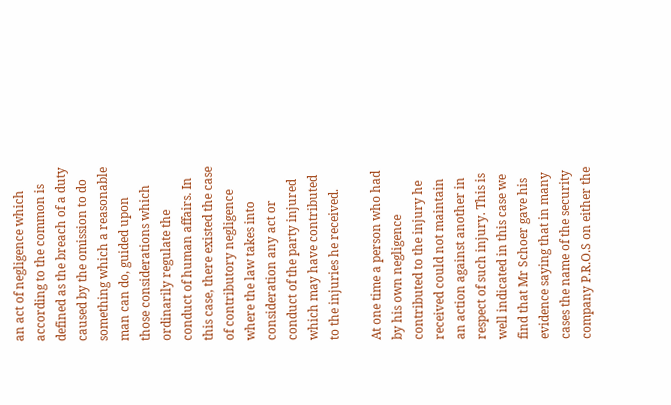an act of negligence which according to the common is defined as the breach of a duty caused by the omission to do something which a reasonable man can do, guided upon those considerations which ordinarily regulate the conduct of human affairs. In this case, there existed the case of contributory negligence where the law takes into consideration any act or conduct of the party injured which may have contributed to the injuries he received.

At one time a person who had by his own negligence contributed to the injury he received could not maintain an action against another in respect of such injury. This is well indicated in this case we find that Mr Schoer gave his evidence saying that in many cases the name of the security company P.R.O.S on either the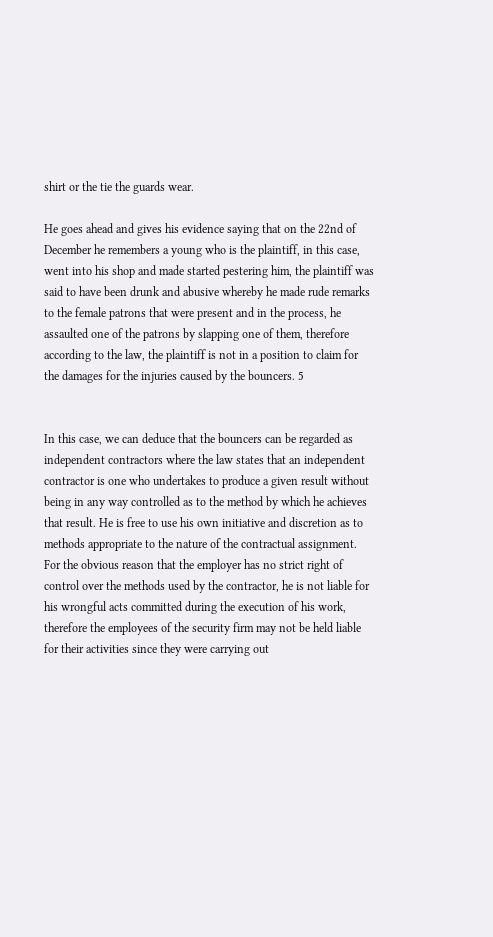shirt or the tie the guards wear.

He goes ahead and gives his evidence saying that on the 22nd of December he remembers a young who is the plaintiff, in this case, went into his shop and made started pestering him, the plaintiff was said to have been drunk and abusive whereby he made rude remarks to the female patrons that were present and in the process, he assaulted one of the patrons by slapping one of them, therefore according to the law, the plaintiff is not in a position to claim for the damages for the injuries caused by the bouncers. 5


In this case, we can deduce that the bouncers can be regarded as independent contractors where the law states that an independent contractor is one who undertakes to produce a given result without being in any way controlled as to the method by which he achieves that result. He is free to use his own initiative and discretion as to methods appropriate to the nature of the contractual assignment. For the obvious reason that the employer has no strict right of control over the methods used by the contractor, he is not liable for his wrongful acts committed during the execution of his work, therefore the employees of the security firm may not be held liable for their activities since they were carrying out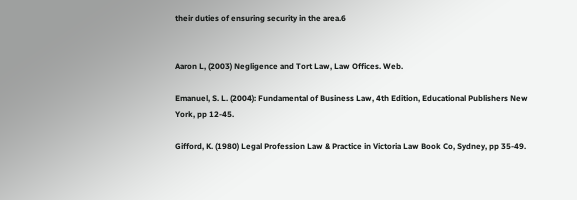their duties of ensuring security in the area.6


Aaron L, (2003) Negligence and Tort Law, Law Offices. Web.

Emanuel, S. L. (2004): Fundamental of Business Law, 4th Edition, Educational Publishers New York, pp 12-45.

Gifford, K. (1980) Legal Profession Law & Practice in Victoria Law Book Co, Sydney, pp 35-49.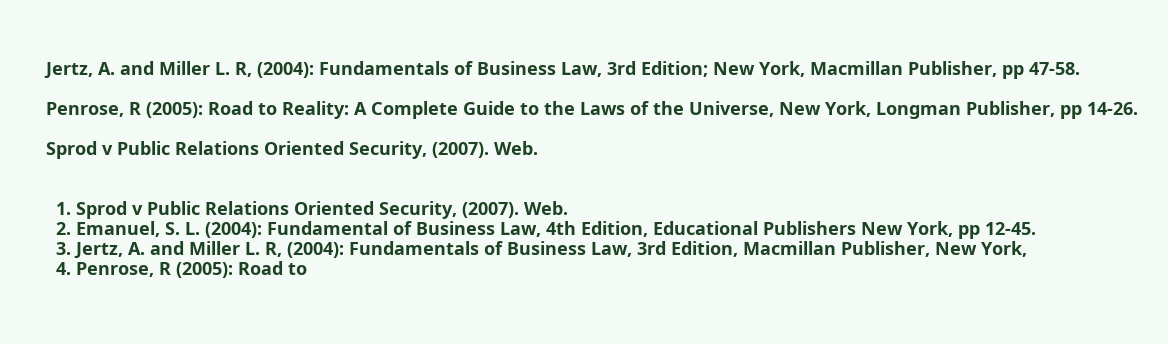Jertz, A. and Miller L. R, (2004): Fundamentals of Business Law, 3rd Edition; New York, Macmillan Publisher, pp 47-58.

Penrose, R (2005): Road to Reality: A Complete Guide to the Laws of the Universe, New York, Longman Publisher, pp 14-26.

Sprod v Public Relations Oriented Security, (2007). Web.


  1. Sprod v Public Relations Oriented Security, (2007). Web.
  2. Emanuel, S. L. (2004): Fundamental of Business Law, 4th Edition, Educational Publishers New York, pp 12-45.
  3. Jertz, A. and Miller L. R, (2004): Fundamentals of Business Law, 3rd Edition, Macmillan Publisher, New York,
  4. Penrose, R (2005): Road to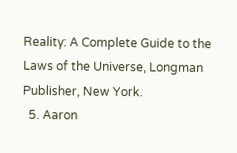Reality: A Complete Guide to the Laws of the Universe, Longman Publisher, New York.
  5. Aaron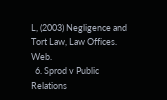L, (2003) Negligence and Tort Law, Law Offices. Web.
  6. Sprod v Public Relations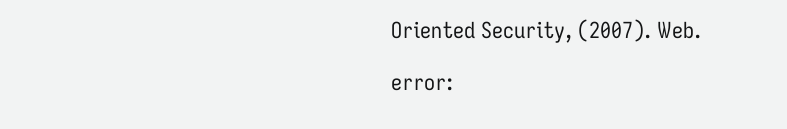Oriented Security, (2007). Web.

error: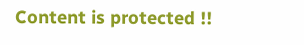Content is protected !!